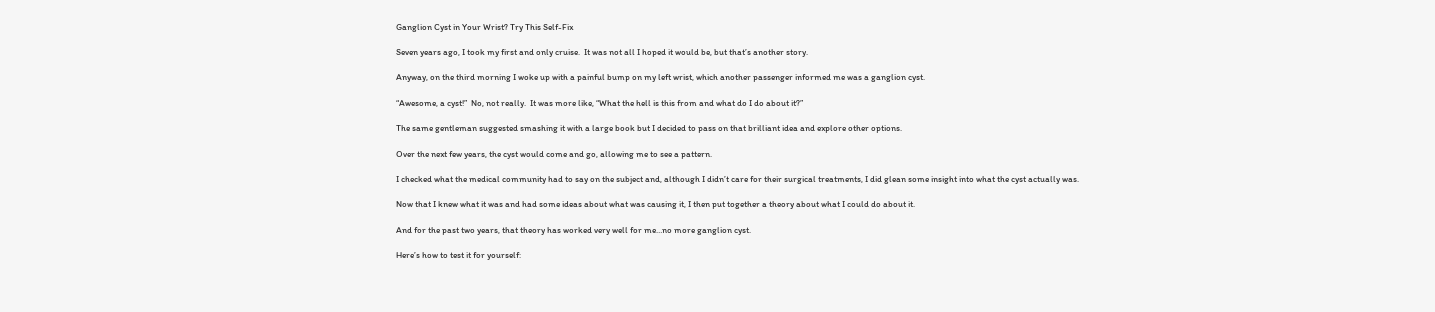Ganglion Cyst in Your Wrist? Try This Self-Fix

Seven years ago, I took my first and only cruise.  It was not all I hoped it would be, but that’s another story.

Anyway, on the third morning I woke up with a painful bump on my left wrist, which another passenger informed me was a ganglion cyst.

“Awesome, a cyst!”  No, not really.  It was more like, “What the hell is this from and what do I do about it?”

The same gentleman suggested smashing it with a large book but I decided to pass on that brilliant idea and explore other options.

Over the next few years, the cyst would come and go, allowing me to see a pattern.

I checked what the medical community had to say on the subject and, although I didn’t care for their surgical treatments, I did glean some insight into what the cyst actually was.

Now that I knew what it was and had some ideas about what was causing it, I then put together a theory about what I could do about it.

And for the past two years, that theory has worked very well for me…no more ganglion cyst.

Here’s how to test it for yourself: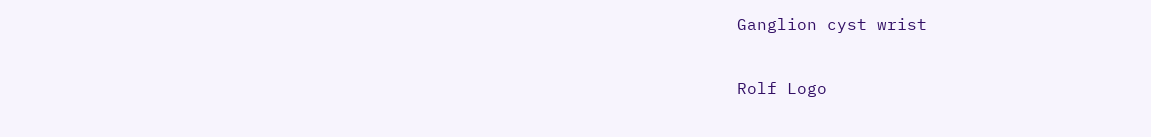Ganglion cyst wrist

Rolf Logo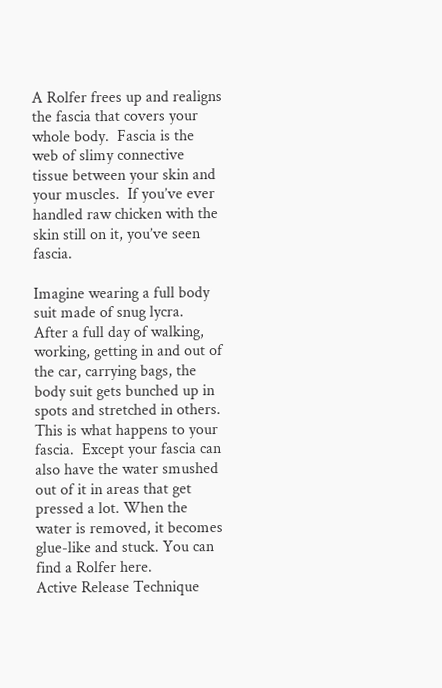A Rolfer frees up and realigns the fascia that covers your whole body.  Fascia is the web of slimy connective tissue between your skin and your muscles.  If you’ve ever handled raw chicken with the skin still on it, you’ve seen fascia.

Imagine wearing a full body suit made of snug lycra.  After a full day of walking, working, getting in and out of the car, carrying bags, the body suit gets bunched up in spots and stretched in others.  This is what happens to your fascia.  Except your fascia can also have the water smushed out of it in areas that get pressed a lot. When the water is removed, it becomes glue-like and stuck. You can find a Rolfer here.
Active Release Technique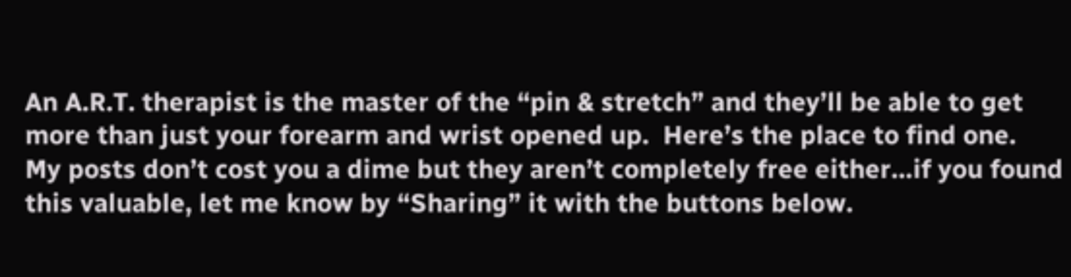An A.R.T. therapist is the master of the “pin & stretch” and they’ll be able to get more than just your forearm and wrist opened up.  Here’s the place to find one.
My posts don’t cost you a dime but they aren’t completely free either…if you found this valuable, let me know by “Sharing” it with the buttons below.